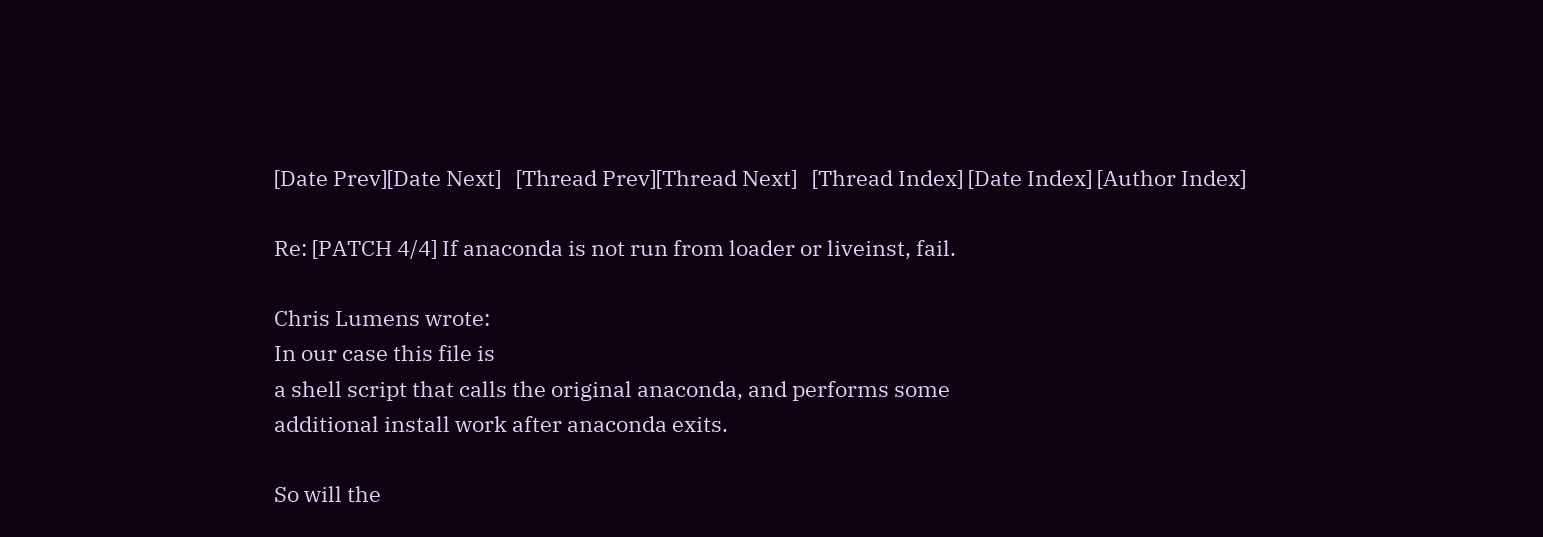[Date Prev][Date Next]   [Thread Prev][Thread Next]   [Thread Index] [Date Index] [Author Index]

Re: [PATCH 4/4] If anaconda is not run from loader or liveinst, fail.

Chris Lumens wrote:
In our case this file is
a shell script that calls the original anaconda, and performs some
additional install work after anaconda exits.

So will the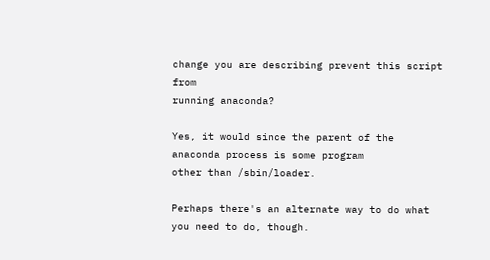change you are describing prevent this script from
running anaconda?

Yes, it would since the parent of the anaconda process is some program
other than /sbin/loader.

Perhaps there's an alternate way to do what you need to do, though.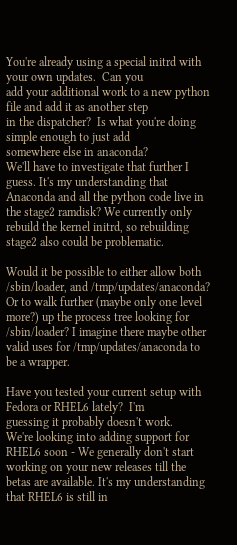You're already using a special initrd with your own updates.  Can you
add your additional work to a new python file and add it as another step
in the dispatcher?  Is what you're doing simple enough to just add
somewhere else in anaconda?
We'll have to investigate that further I guess. It's my understanding that Anaconda and all the python code live in the stage2 ramdisk? We currently only rebuild the kernel initrd, so rebuilding stage2 also could be problematic.

Would it be possible to either allow both /sbin/loader, and /tmp/updates/anaconda? Or to walk further (maybe only one level more?) up the process tree looking for /sbin/loader? I imagine there maybe other valid uses for /tmp/updates/anaconda to be a wrapper.

Have you tested your current setup with Fedora or RHEL6 lately?  I'm
guessing it probably doesn't work.
We're looking into adding support for RHEL6 soon - We generally don't start working on your new releases till the betas are available. It's my understanding that RHEL6 is still in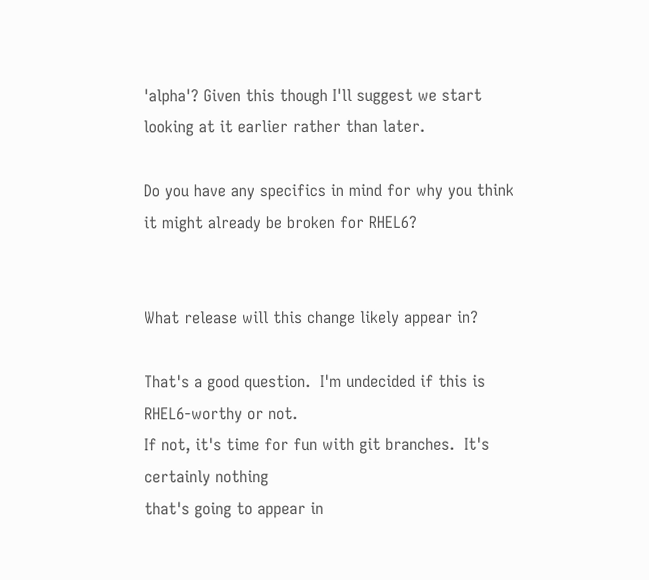'alpha'? Given this though I'll suggest we start looking at it earlier rather than later.

Do you have any specifics in mind for why you think it might already be broken for RHEL6?


What release will this change likely appear in?

That's a good question.  I'm undecided if this is RHEL6-worthy or not.
If not, it's time for fun with git branches.  It's certainly nothing
that's going to appear in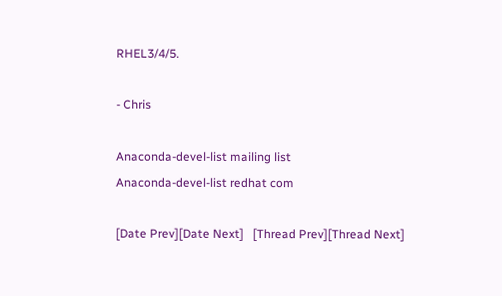RHEL3/4/5.

- Chris

Anaconda-devel-list mailing list
Anaconda-devel-list redhat com

[Date Prev][Date Next]   [Thread Prev][Thread Next]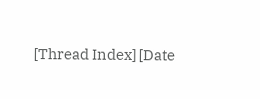[Thread Index] [Date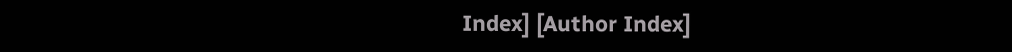Index] [Author Index]